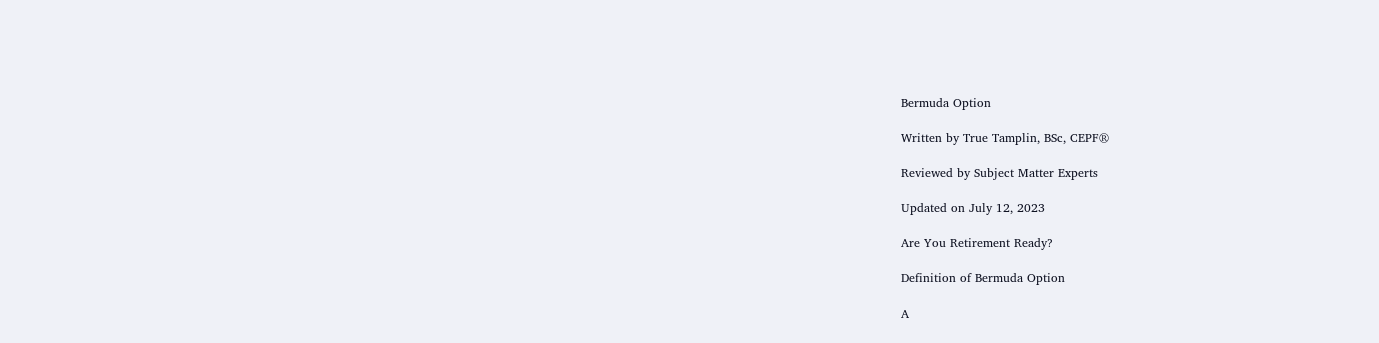Bermuda Option

Written by True Tamplin, BSc, CEPF®

Reviewed by Subject Matter Experts

Updated on July 12, 2023

Are You Retirement Ready?

Definition of Bermuda Option

A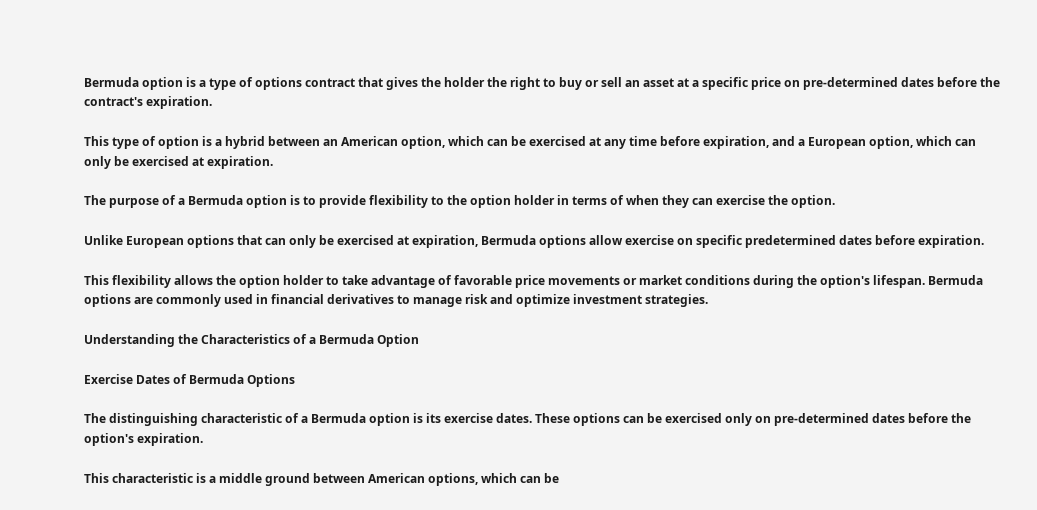Bermuda option is a type of options contract that gives the holder the right to buy or sell an asset at a specific price on pre-determined dates before the contract's expiration.

This type of option is a hybrid between an American option, which can be exercised at any time before expiration, and a European option, which can only be exercised at expiration.

The purpose of a Bermuda option is to provide flexibility to the option holder in terms of when they can exercise the option.

Unlike European options that can only be exercised at expiration, Bermuda options allow exercise on specific predetermined dates before expiration.

This flexibility allows the option holder to take advantage of favorable price movements or market conditions during the option's lifespan. Bermuda options are commonly used in financial derivatives to manage risk and optimize investment strategies.

Understanding the Characteristics of a Bermuda Option

Exercise Dates of Bermuda Options

The distinguishing characteristic of a Bermuda option is its exercise dates. These options can be exercised only on pre-determined dates before the option's expiration.

This characteristic is a middle ground between American options, which can be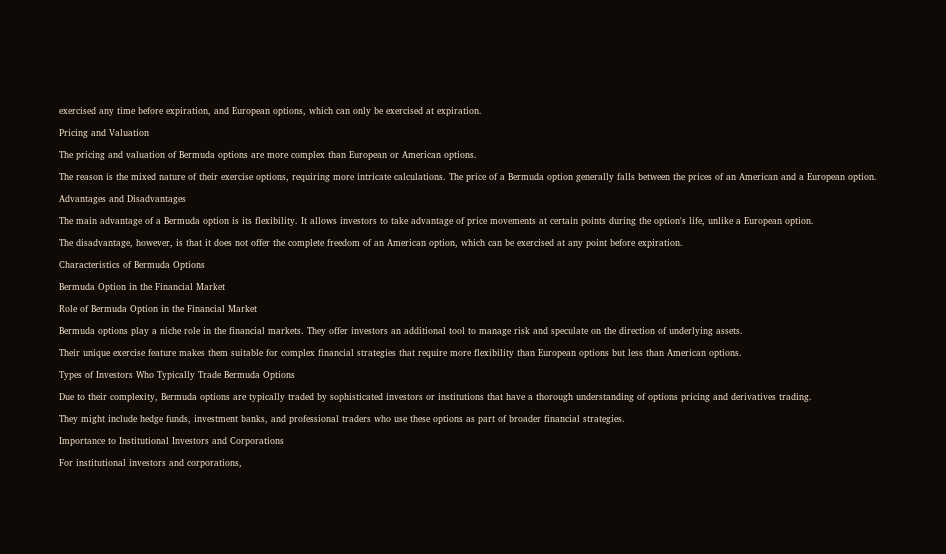exercised any time before expiration, and European options, which can only be exercised at expiration.

Pricing and Valuation

The pricing and valuation of Bermuda options are more complex than European or American options.

The reason is the mixed nature of their exercise options, requiring more intricate calculations. The price of a Bermuda option generally falls between the prices of an American and a European option.

Advantages and Disadvantages

The main advantage of a Bermuda option is its flexibility. It allows investors to take advantage of price movements at certain points during the option's life, unlike a European option.

The disadvantage, however, is that it does not offer the complete freedom of an American option, which can be exercised at any point before expiration.

Characteristics of Bermuda Options

Bermuda Option in the Financial Market

Role of Bermuda Option in the Financial Market

Bermuda options play a niche role in the financial markets. They offer investors an additional tool to manage risk and speculate on the direction of underlying assets.

Their unique exercise feature makes them suitable for complex financial strategies that require more flexibility than European options but less than American options.

Types of Investors Who Typically Trade Bermuda Options

Due to their complexity, Bermuda options are typically traded by sophisticated investors or institutions that have a thorough understanding of options pricing and derivatives trading.

They might include hedge funds, investment banks, and professional traders who use these options as part of broader financial strategies.

Importance to Institutional Investors and Corporations

For institutional investors and corporations,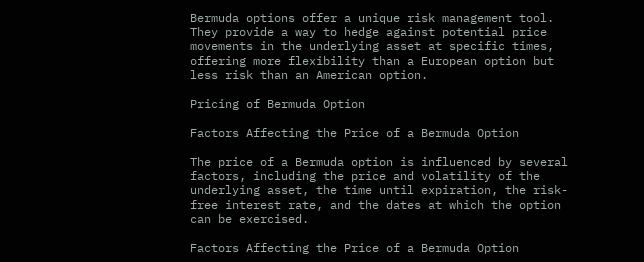Bermuda options offer a unique risk management tool. They provide a way to hedge against potential price movements in the underlying asset at specific times, offering more flexibility than a European option but less risk than an American option.

Pricing of Bermuda Option

Factors Affecting the Price of a Bermuda Option

The price of a Bermuda option is influenced by several factors, including the price and volatility of the underlying asset, the time until expiration, the risk-free interest rate, and the dates at which the option can be exercised.

Factors Affecting the Price of a Bermuda Option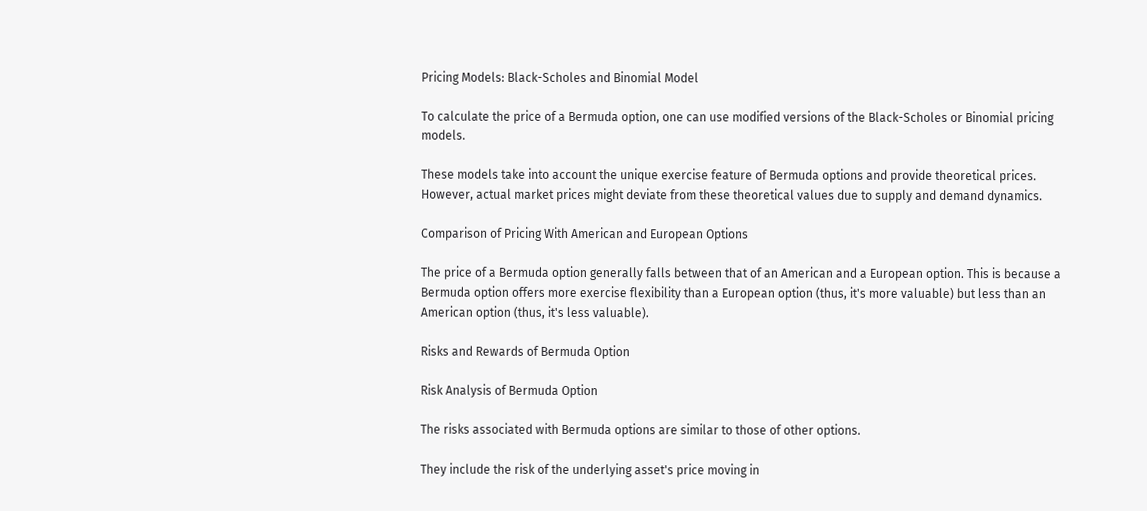Pricing Models: Black-Scholes and Binomial Model

To calculate the price of a Bermuda option, one can use modified versions of the Black-Scholes or Binomial pricing models.

These models take into account the unique exercise feature of Bermuda options and provide theoretical prices. However, actual market prices might deviate from these theoretical values due to supply and demand dynamics.

Comparison of Pricing With American and European Options

The price of a Bermuda option generally falls between that of an American and a European option. This is because a Bermuda option offers more exercise flexibility than a European option (thus, it's more valuable) but less than an American option (thus, it's less valuable).

Risks and Rewards of Bermuda Option

Risk Analysis of Bermuda Option

The risks associated with Bermuda options are similar to those of other options.

They include the risk of the underlying asset's price moving in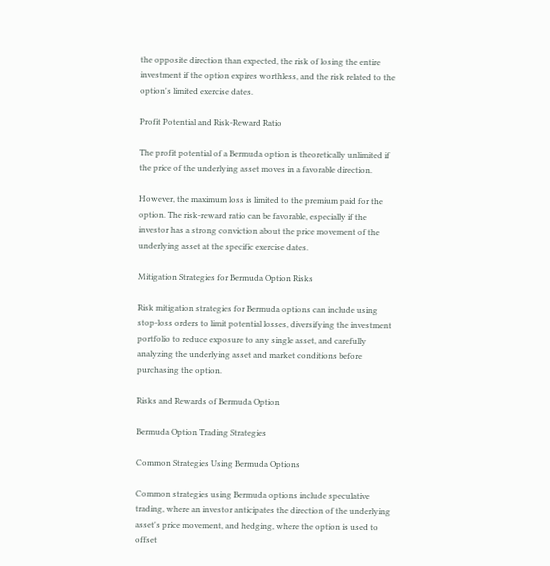the opposite direction than expected, the risk of losing the entire investment if the option expires worthless, and the risk related to the option's limited exercise dates.

Profit Potential and Risk-Reward Ratio

The profit potential of a Bermuda option is theoretically unlimited if the price of the underlying asset moves in a favorable direction.

However, the maximum loss is limited to the premium paid for the option. The risk-reward ratio can be favorable, especially if the investor has a strong conviction about the price movement of the underlying asset at the specific exercise dates.

Mitigation Strategies for Bermuda Option Risks

Risk mitigation strategies for Bermuda options can include using stop-loss orders to limit potential losses, diversifying the investment portfolio to reduce exposure to any single asset, and carefully analyzing the underlying asset and market conditions before purchasing the option.

Risks and Rewards of Bermuda Option

Bermuda Option Trading Strategies

Common Strategies Using Bermuda Options

Common strategies using Bermuda options include speculative trading, where an investor anticipates the direction of the underlying asset's price movement, and hedging, where the option is used to offset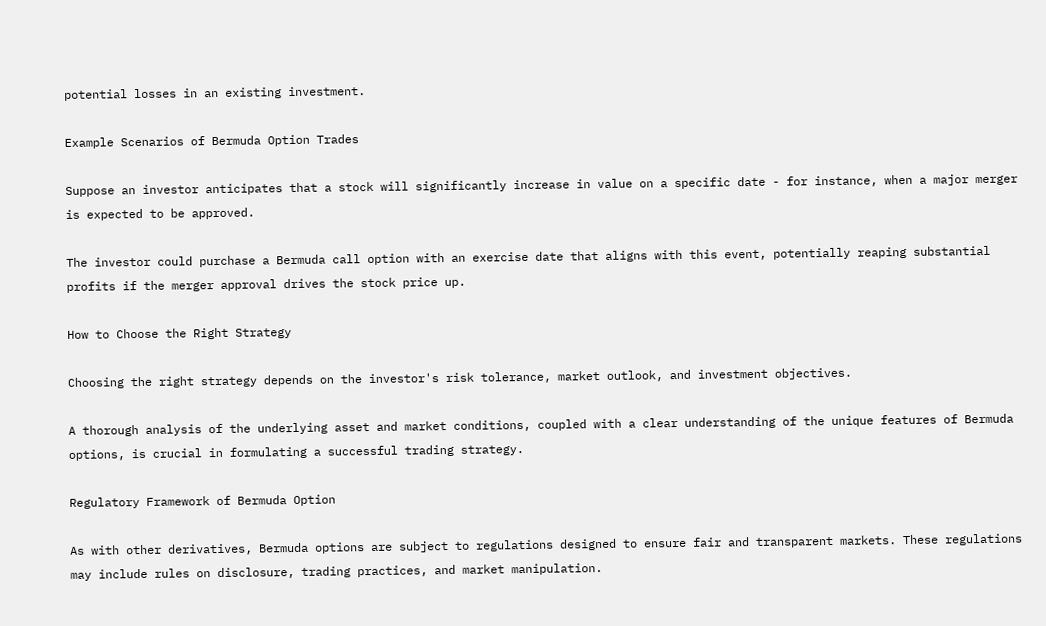potential losses in an existing investment.

Example Scenarios of Bermuda Option Trades

Suppose an investor anticipates that a stock will significantly increase in value on a specific date - for instance, when a major merger is expected to be approved.

The investor could purchase a Bermuda call option with an exercise date that aligns with this event, potentially reaping substantial profits if the merger approval drives the stock price up.

How to Choose the Right Strategy

Choosing the right strategy depends on the investor's risk tolerance, market outlook, and investment objectives.

A thorough analysis of the underlying asset and market conditions, coupled with a clear understanding of the unique features of Bermuda options, is crucial in formulating a successful trading strategy.

Regulatory Framework of Bermuda Option

As with other derivatives, Bermuda options are subject to regulations designed to ensure fair and transparent markets. These regulations may include rules on disclosure, trading practices, and market manipulation.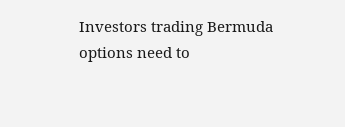Investors trading Bermuda options need to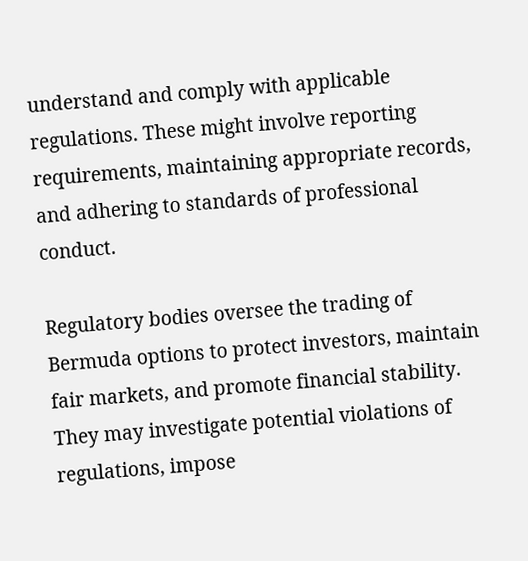understand and comply with applicable regulations. These might involve reporting requirements, maintaining appropriate records, and adhering to standards of professional conduct.

Regulatory bodies oversee the trading of Bermuda options to protect investors, maintain fair markets, and promote financial stability. They may investigate potential violations of regulations, impose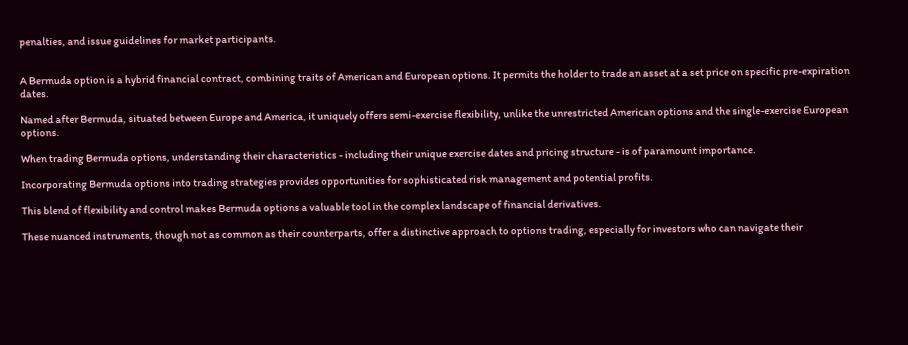penalties, and issue guidelines for market participants.


A Bermuda option is a hybrid financial contract, combining traits of American and European options. It permits the holder to trade an asset at a set price on specific pre-expiration dates.

Named after Bermuda, situated between Europe and America, it uniquely offers semi-exercise flexibility, unlike the unrestricted American options and the single-exercise European options.

When trading Bermuda options, understanding their characteristics - including their unique exercise dates and pricing structure - is of paramount importance.

Incorporating Bermuda options into trading strategies provides opportunities for sophisticated risk management and potential profits.

This blend of flexibility and control makes Bermuda options a valuable tool in the complex landscape of financial derivatives.

These nuanced instruments, though not as common as their counterparts, offer a distinctive approach to options trading, especially for investors who can navigate their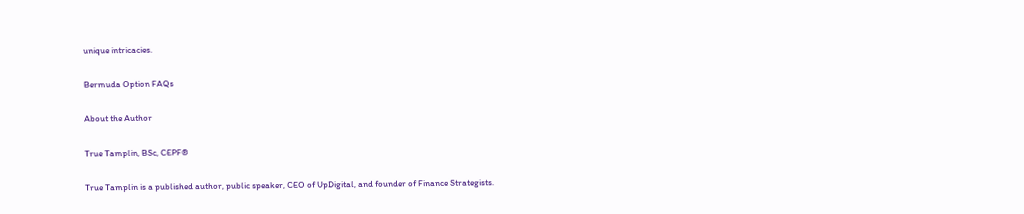unique intricacies.

Bermuda Option FAQs

About the Author

True Tamplin, BSc, CEPF®

True Tamplin is a published author, public speaker, CEO of UpDigital, and founder of Finance Strategists.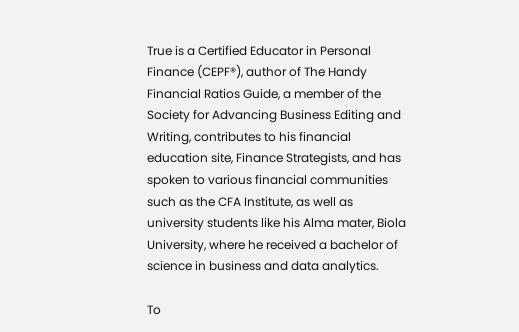True is a Certified Educator in Personal Finance (CEPF®), author of The Handy Financial Ratios Guide, a member of the Society for Advancing Business Editing and Writing, contributes to his financial education site, Finance Strategists, and has spoken to various financial communities such as the CFA Institute, as well as university students like his Alma mater, Biola University, where he received a bachelor of science in business and data analytics.

To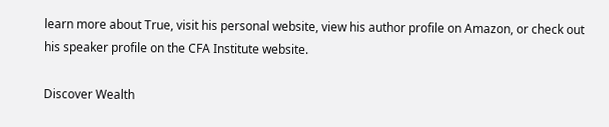learn more about True, visit his personal website, view his author profile on Amazon, or check out his speaker profile on the CFA Institute website.

Discover Wealth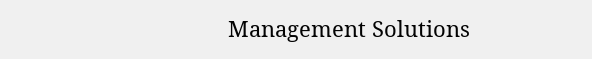Management Solutions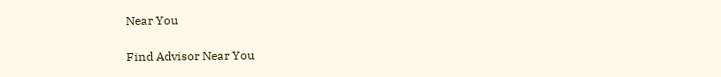Near You

Find Advisor Near You